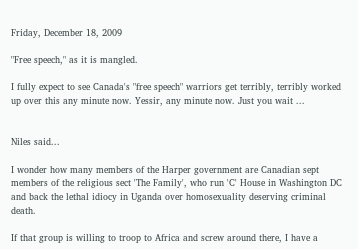Friday, December 18, 2009

"Free speech," as it is mangled.

I fully expect to see Canada's "free speech" warriors get terribly, terribly worked up over this any minute now. Yessir, any minute now. Just you wait ...


Niles said...

I wonder how many members of the Harper government are Canadian sept members of the religious sect 'The Family', who run 'C' House in Washington DC and back the lethal idiocy in Uganda over homosexuality deserving criminal death.

If that group is willing to troop to Africa and screw around there, I have a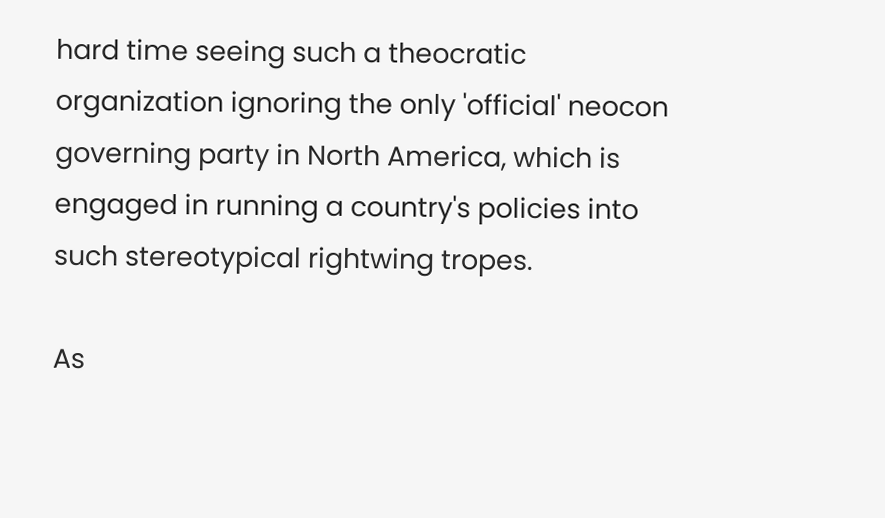hard time seeing such a theocratic organization ignoring the only 'official' neocon governing party in North America, which is engaged in running a country's policies into such stereotypical rightwing tropes.

As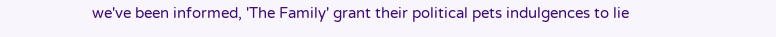we've been informed, 'The Family' grant their political pets indulgences to lie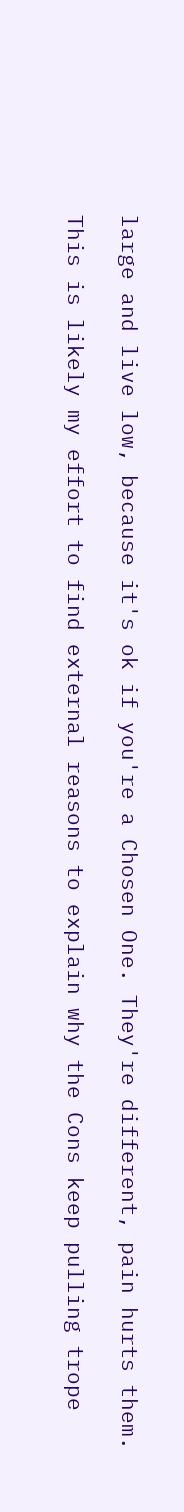large and live low, because it's ok if you're a Chosen One. They're different, pain hurts them.

This is likely my effort to find external reasons to explain why the Cons keep pulling trope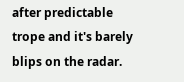after predictable trope and it's barely blips on the radar.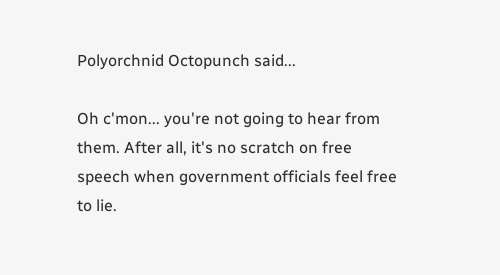Polyorchnid Octopunch said...

Oh c'mon... you're not going to hear from them. After all, it's no scratch on free speech when government officials feel free to lie.